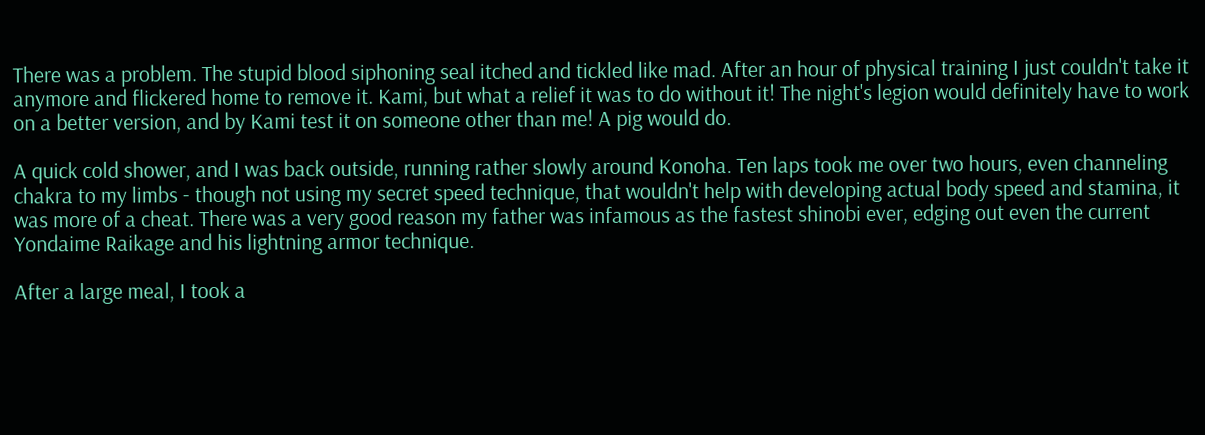There was a problem. The stupid blood siphoning seal itched and tickled like mad. After an hour of physical training I just couldn't take it anymore and flickered home to remove it. Kami, but what a relief it was to do without it! The night's legion would definitely have to work on a better version, and by Kami test it on someone other than me! A pig would do.

A quick cold shower, and I was back outside, running rather slowly around Konoha. Ten laps took me over two hours, even channeling chakra to my limbs - though not using my secret speed technique, that wouldn't help with developing actual body speed and stamina, it was more of a cheat. There was a very good reason my father was infamous as the fastest shinobi ever, edging out even the current Yondaime Raikage and his lightning armor technique.

After a large meal, I took a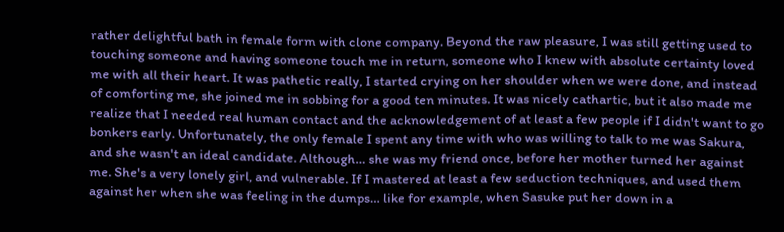rather delightful bath in female form with clone company. Beyond the raw pleasure, I was still getting used to touching someone and having someone touch me in return, someone who I knew with absolute certainty loved me with all their heart. It was pathetic really, I started crying on her shoulder when we were done, and instead of comforting me, she joined me in sobbing for a good ten minutes. It was nicely cathartic, but it also made me realize that I needed real human contact and the acknowledgement of at least a few people if I didn't want to go bonkers early. Unfortunately, the only female I spent any time with who was willing to talk to me was Sakura, and she wasn't an ideal candidate. Although… she was my friend once, before her mother turned her against me. She's a very lonely girl, and vulnerable. If I mastered at least a few seduction techniques, and used them against her when she was feeling in the dumps… like for example, when Sasuke put her down in a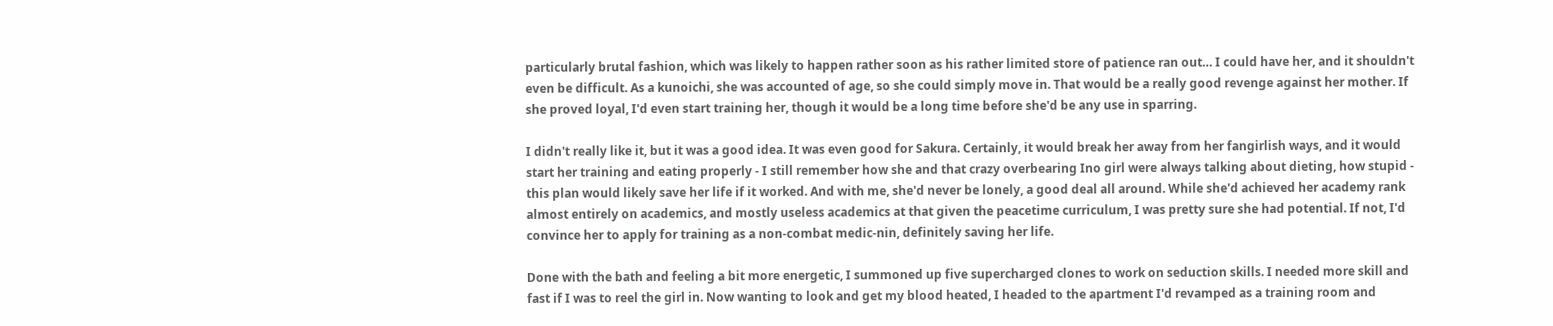particularly brutal fashion, which was likely to happen rather soon as his rather limited store of patience ran out… I could have her, and it shouldn't even be difficult. As a kunoichi, she was accounted of age, so she could simply move in. That would be a really good revenge against her mother. If she proved loyal, I'd even start training her, though it would be a long time before she'd be any use in sparring.

I didn't really like it, but it was a good idea. It was even good for Sakura. Certainly, it would break her away from her fangirlish ways, and it would start her training and eating properly - I still remember how she and that crazy overbearing Ino girl were always talking about dieting, how stupid - this plan would likely save her life if it worked. And with me, she'd never be lonely, a good deal all around. While she'd achieved her academy rank almost entirely on academics, and mostly useless academics at that given the peacetime curriculum, I was pretty sure she had potential. If not, I'd convince her to apply for training as a non-combat medic-nin, definitely saving her life.

Done with the bath and feeling a bit more energetic, I summoned up five supercharged clones to work on seduction skills. I needed more skill and fast if I was to reel the girl in. Now wanting to look and get my blood heated, I headed to the apartment I'd revamped as a training room and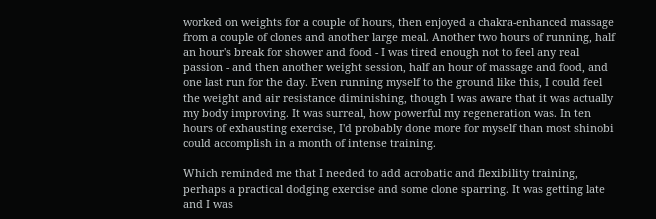worked on weights for a couple of hours, then enjoyed a chakra-enhanced massage from a couple of clones and another large meal. Another two hours of running, half an hour's break for shower and food - I was tired enough not to feel any real passion - and then another weight session, half an hour of massage and food, and one last run for the day. Even running myself to the ground like this, I could feel the weight and air resistance diminishing, though I was aware that it was actually my body improving. It was surreal, how powerful my regeneration was. In ten hours of exhausting exercise, I'd probably done more for myself than most shinobi could accomplish in a month of intense training.

Which reminded me that I needed to add acrobatic and flexibility training, perhaps a practical dodging exercise and some clone sparring. It was getting late and I was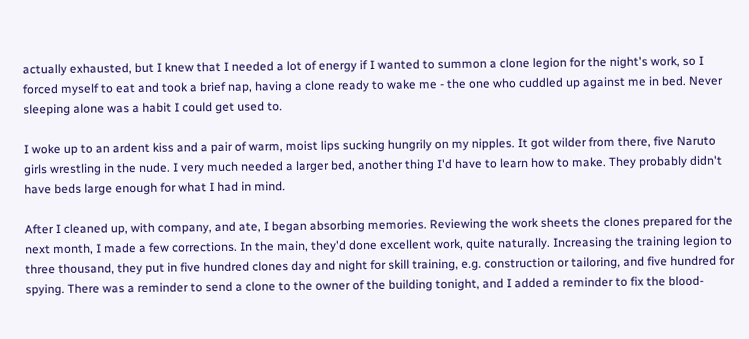actually exhausted, but I knew that I needed a lot of energy if I wanted to summon a clone legion for the night's work, so I forced myself to eat and took a brief nap, having a clone ready to wake me - the one who cuddled up against me in bed. Never sleeping alone was a habit I could get used to.

I woke up to an ardent kiss and a pair of warm, moist lips sucking hungrily on my nipples. It got wilder from there, five Naruto girls wrestling in the nude. I very much needed a larger bed, another thing I'd have to learn how to make. They probably didn't have beds large enough for what I had in mind.

After I cleaned up, with company, and ate, I began absorbing memories. Reviewing the work sheets the clones prepared for the next month, I made a few corrections. In the main, they'd done excellent work, quite naturally. Increasing the training legion to three thousand, they put in five hundred clones day and night for skill training, e.g. construction or tailoring, and five hundred for spying. There was a reminder to send a clone to the owner of the building tonight, and I added a reminder to fix the blood-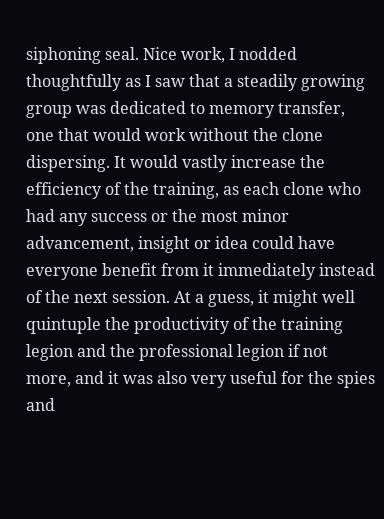siphoning seal. Nice work, I nodded thoughtfully as I saw that a steadily growing group was dedicated to memory transfer, one that would work without the clone dispersing. It would vastly increase the efficiency of the training, as each clone who had any success or the most minor advancement, insight or idea could have everyone benefit from it immediately instead of the next session. At a guess, it might well quintuple the productivity of the training legion and the professional legion if not more, and it was also very useful for the spies and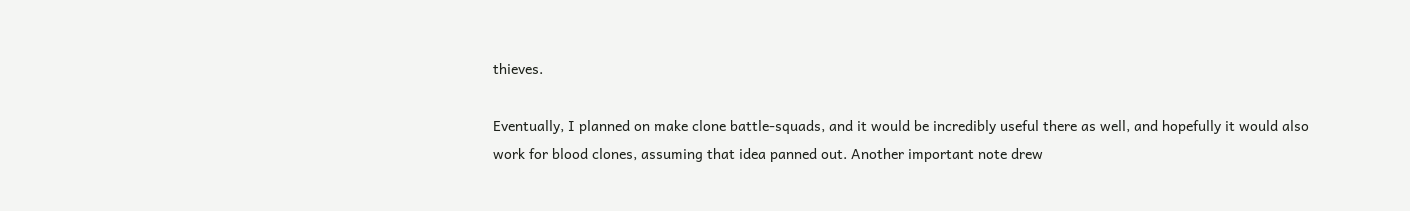thieves.

Eventually, I planned on make clone battle-squads, and it would be incredibly useful there as well, and hopefully it would also work for blood clones, assuming that idea panned out. Another important note drew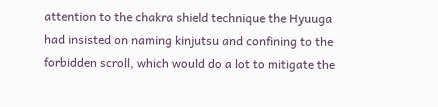attention to the chakra shield technique the Hyuuga had insisted on naming kinjutsu and confining to the forbidden scroll, which would do a lot to mitigate the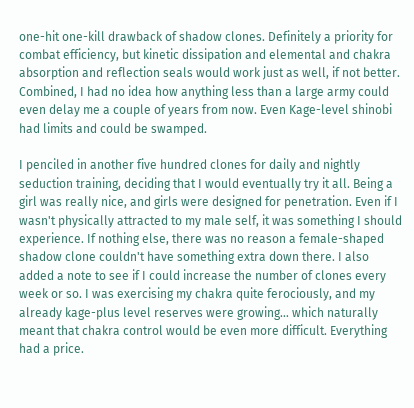one-hit one-kill drawback of shadow clones. Definitely a priority for combat efficiency, but kinetic dissipation and elemental and chakra absorption and reflection seals would work just as well, if not better. Combined, I had no idea how anything less than a large army could even delay me a couple of years from now. Even Kage-level shinobi had limits and could be swamped.

I penciled in another five hundred clones for daily and nightly seduction training, deciding that I would eventually try it all. Being a girl was really nice, and girls were designed for penetration. Even if I wasn't physically attracted to my male self, it was something I should experience. If nothing else, there was no reason a female-shaped shadow clone couldn't have something extra down there. I also added a note to see if I could increase the number of clones every week or so. I was exercising my chakra quite ferociously, and my already kage-plus level reserves were growing… which naturally meant that chakra control would be even more difficult. Everything had a price.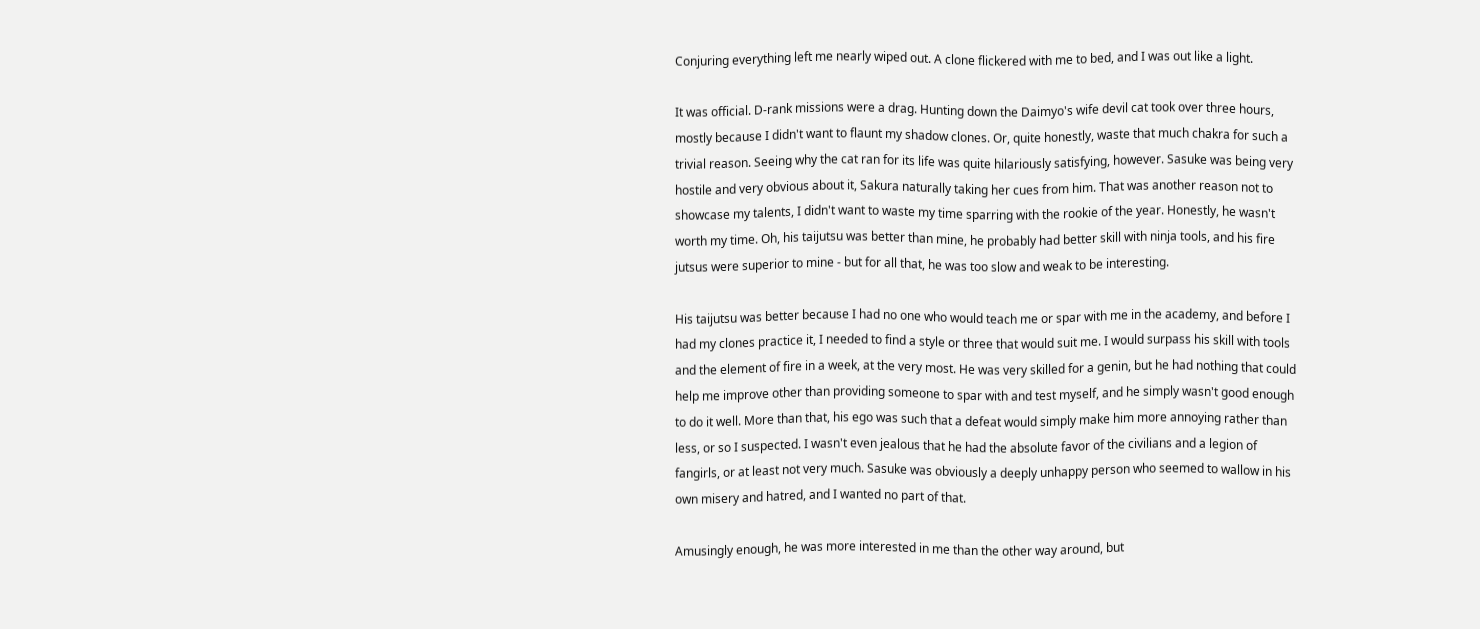Conjuring everything left me nearly wiped out. A clone flickered with me to bed, and I was out like a light.

It was official. D-rank missions were a drag. Hunting down the Daimyo's wife devil cat took over three hours, mostly because I didn't want to flaunt my shadow clones. Or, quite honestly, waste that much chakra for such a trivial reason. Seeing why the cat ran for its life was quite hilariously satisfying, however. Sasuke was being very hostile and very obvious about it, Sakura naturally taking her cues from him. That was another reason not to showcase my talents, I didn't want to waste my time sparring with the rookie of the year. Honestly, he wasn't worth my time. Oh, his taijutsu was better than mine, he probably had better skill with ninja tools, and his fire jutsus were superior to mine - but for all that, he was too slow and weak to be interesting.

His taijutsu was better because I had no one who would teach me or spar with me in the academy, and before I had my clones practice it, I needed to find a style or three that would suit me. I would surpass his skill with tools and the element of fire in a week, at the very most. He was very skilled for a genin, but he had nothing that could help me improve other than providing someone to spar with and test myself, and he simply wasn't good enough to do it well. More than that, his ego was such that a defeat would simply make him more annoying rather than less, or so I suspected. I wasn't even jealous that he had the absolute favor of the civilians and a legion of fangirls, or at least not very much. Sasuke was obviously a deeply unhappy person who seemed to wallow in his own misery and hatred, and I wanted no part of that.

Amusingly enough, he was more interested in me than the other way around, but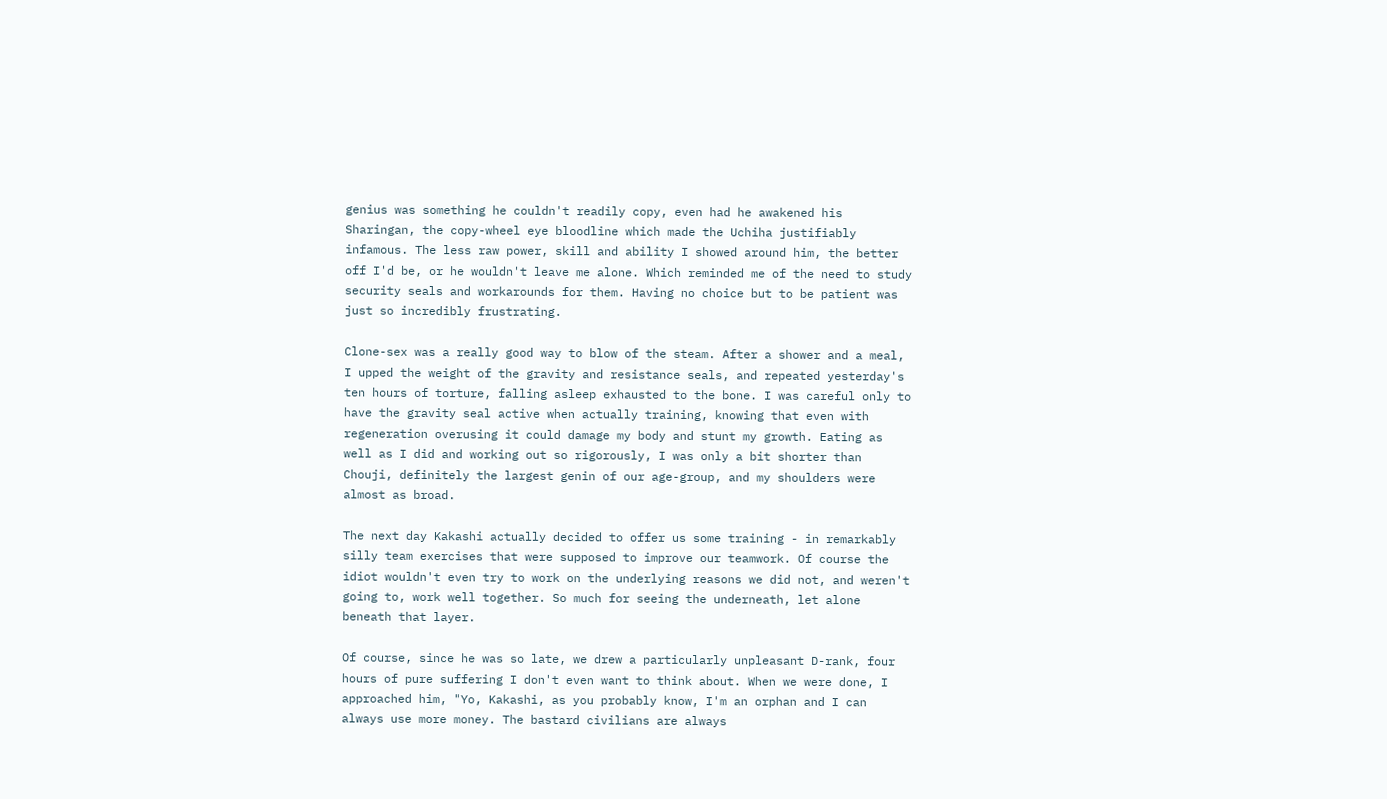genius was something he couldn't readily copy, even had he awakened his Sharingan, the copy-wheel eye bloodline which made the Uchiha justifiably infamous. The less raw power, skill and ability I showed around him, the better off I'd be, or he wouldn't leave me alone. Which reminded me of the need to study security seals and workarounds for them. Having no choice but to be patient was just so incredibly frustrating.

Clone-sex was a really good way to blow of the steam. After a shower and a meal, I upped the weight of the gravity and resistance seals, and repeated yesterday's ten hours of torture, falling asleep exhausted to the bone. I was careful only to have the gravity seal active when actually training, knowing that even with regeneration overusing it could damage my body and stunt my growth. Eating as well as I did and working out so rigorously, I was only a bit shorter than Chouji, definitely the largest genin of our age-group, and my shoulders were almost as broad.

The next day Kakashi actually decided to offer us some training - in remarkably silly team exercises that were supposed to improve our teamwork. Of course the idiot wouldn't even try to work on the underlying reasons we did not, and weren't going to, work well together. So much for seeing the underneath, let alone beneath that layer.

Of course, since he was so late, we drew a particularly unpleasant D-rank, four hours of pure suffering I don't even want to think about. When we were done, I approached him, "Yo, Kakashi, as you probably know, I'm an orphan and I can always use more money. The bastard civilians are always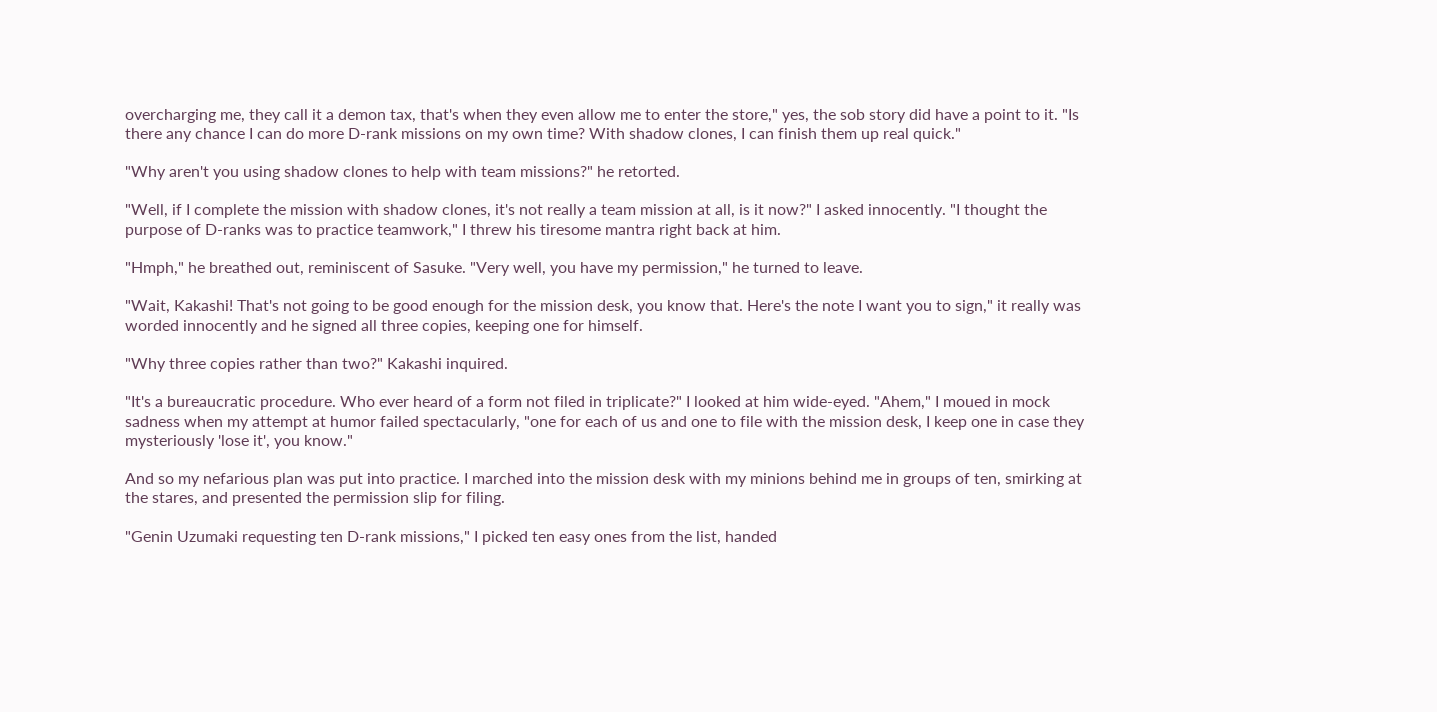overcharging me, they call it a demon tax, that's when they even allow me to enter the store," yes, the sob story did have a point to it. "Is there any chance I can do more D-rank missions on my own time? With shadow clones, I can finish them up real quick."

"Why aren't you using shadow clones to help with team missions?" he retorted.

"Well, if I complete the mission with shadow clones, it's not really a team mission at all, is it now?" I asked innocently. "I thought the purpose of D-ranks was to practice teamwork," I threw his tiresome mantra right back at him.

"Hmph," he breathed out, reminiscent of Sasuke. "Very well, you have my permission," he turned to leave.

"Wait, Kakashi! That's not going to be good enough for the mission desk, you know that. Here's the note I want you to sign," it really was worded innocently and he signed all three copies, keeping one for himself.

"Why three copies rather than two?" Kakashi inquired.

"It's a bureaucratic procedure. Who ever heard of a form not filed in triplicate?" I looked at him wide-eyed. "Ahem," I moued in mock sadness when my attempt at humor failed spectacularly, "one for each of us and one to file with the mission desk, I keep one in case they mysteriously 'lose it', you know."

And so my nefarious plan was put into practice. I marched into the mission desk with my minions behind me in groups of ten, smirking at the stares, and presented the permission slip for filing.

"Genin Uzumaki requesting ten D-rank missions," I picked ten easy ones from the list, handed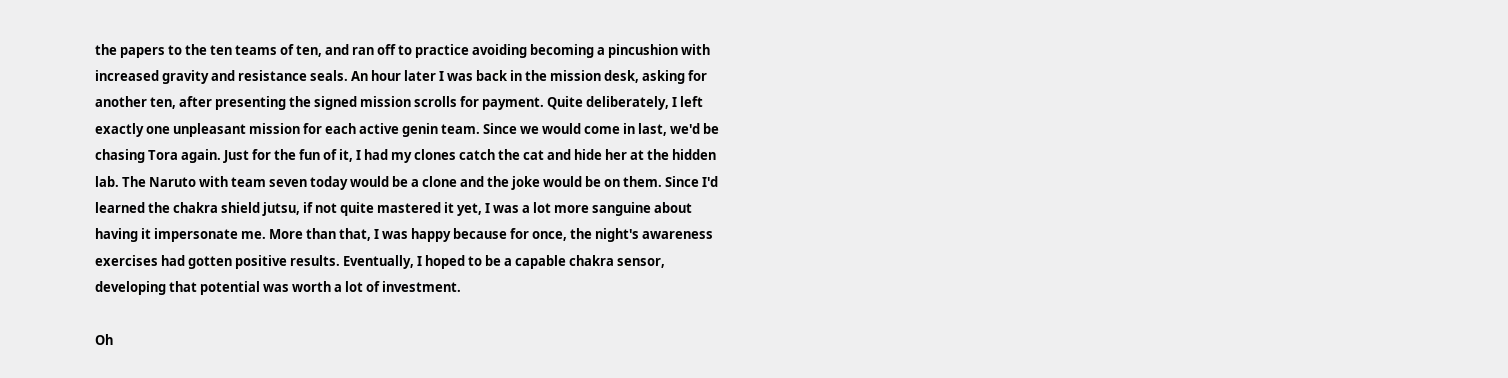the papers to the ten teams of ten, and ran off to practice avoiding becoming a pincushion with increased gravity and resistance seals. An hour later I was back in the mission desk, asking for another ten, after presenting the signed mission scrolls for payment. Quite deliberately, I left exactly one unpleasant mission for each active genin team. Since we would come in last, we'd be chasing Tora again. Just for the fun of it, I had my clones catch the cat and hide her at the hidden lab. The Naruto with team seven today would be a clone and the joke would be on them. Since I'd learned the chakra shield jutsu, if not quite mastered it yet, I was a lot more sanguine about having it impersonate me. More than that, I was happy because for once, the night's awareness exercises had gotten positive results. Eventually, I hoped to be a capable chakra sensor, developing that potential was worth a lot of investment.

Oh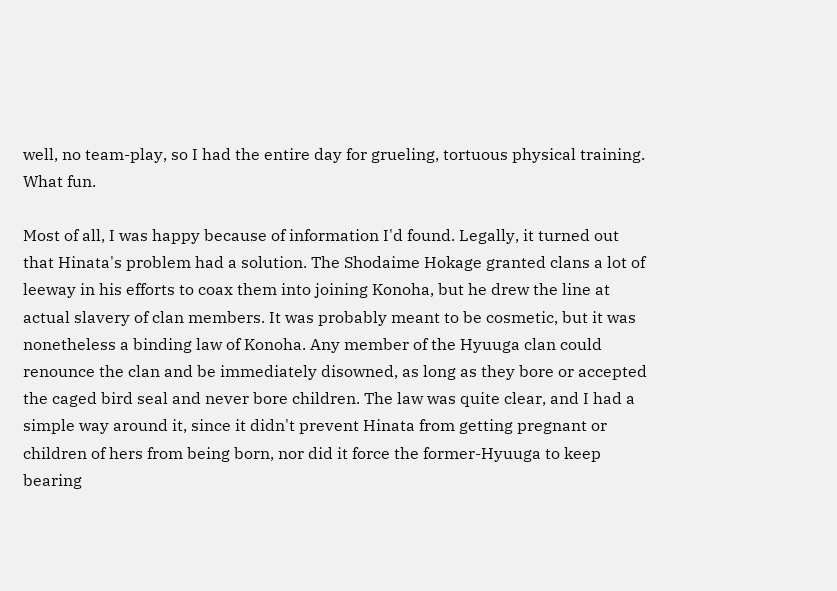well, no team-play, so I had the entire day for grueling, tortuous physical training. What fun.

Most of all, I was happy because of information I'd found. Legally, it turned out that Hinata's problem had a solution. The Shodaime Hokage granted clans a lot of leeway in his efforts to coax them into joining Konoha, but he drew the line at actual slavery of clan members. It was probably meant to be cosmetic, but it was nonetheless a binding law of Konoha. Any member of the Hyuuga clan could renounce the clan and be immediately disowned, as long as they bore or accepted the caged bird seal and never bore children. The law was quite clear, and I had a simple way around it, since it didn't prevent Hinata from getting pregnant or children of hers from being born, nor did it force the former-Hyuuga to keep bearing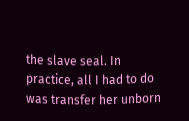the slave seal. In practice, all I had to do was transfer her unborn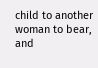child to another woman to bear, and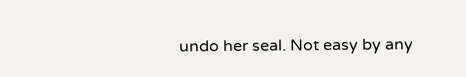undo her seal. Not easy by any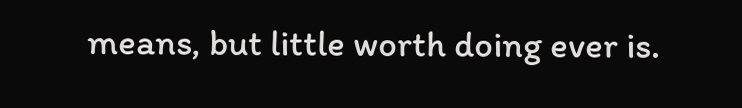means, but little worth doing ever is.